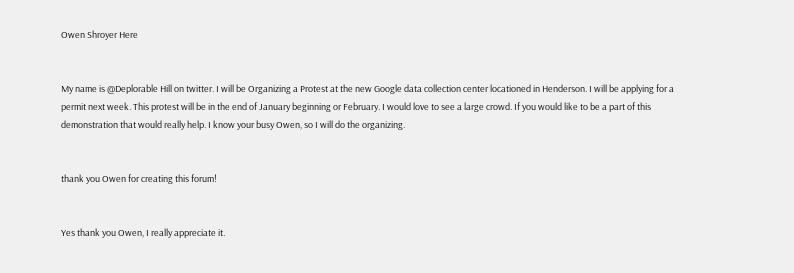Owen Shroyer Here


My name is @Deplorable Hill on twitter. I will be Organizing a Protest at the new Google data collection center locationed in Henderson. I will be applying for a permit next week. This protest will be in the end of January beginning or February. I would love to see a large crowd. If you would like to be a part of this demonstration that would really help. I know your busy Owen, so I will do the organizing.


thank you Owen for creating this forum!


Yes thank you Owen, I really appreciate it.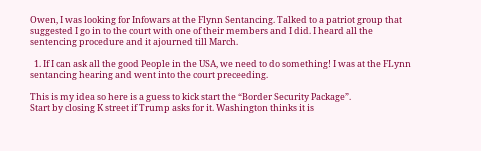Owen, I was looking for Infowars at the Flynn Sentancing. Talked to a patriot group that suggested I go in to the court with one of their members and I did. I heard all the sentencing procedure and it ajourned till March.

  1. If I can ask all the good People in the USA, we need to do something! I was at the FLynn sentancing hearing and went into the court preceeding.

This is my idea so here is a guess to kick start the “Border Security Package”.
Start by closing K street if Trump asks for it. Washington thinks it is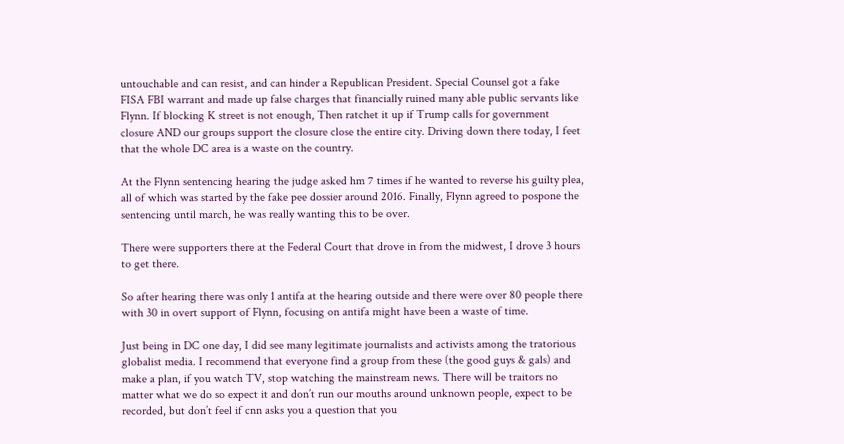untouchable and can resist, and can hinder a Republican President. Special Counsel got a fake FISA FBI warrant and made up false charges that financially ruined many able public servants like Flynn. If blocking K street is not enough, Then ratchet it up if Trump calls for government closure AND our groups support the closure close the entire city. Driving down there today, I feet that the whole DC area is a waste on the country.

At the Flynn sentencing hearing the judge asked hm 7 times if he wanted to reverse his guilty plea, all of which was started by the fake pee dossier around 2016. Finally, Flynn agreed to pospone the sentencing until march, he was really wanting this to be over.

There were supporters there at the Federal Court that drove in from the midwest, I drove 3 hours to get there.

So after hearing there was only 1 antifa at the hearing outside and there were over 80 people there with 30 in overt support of Flynn, focusing on antifa might have been a waste of time.

Just being in DC one day, I did see many legitimate journalists and activists among the tratorious globalist media. I recommend that everyone find a group from these (the good guys & gals) and make a plan, if you watch TV, stop watching the mainstream news. There will be traitors no matter what we do so expect it and don’t run our mouths around unknown people, expect to be recorded, but don’t feel if cnn asks you a question that you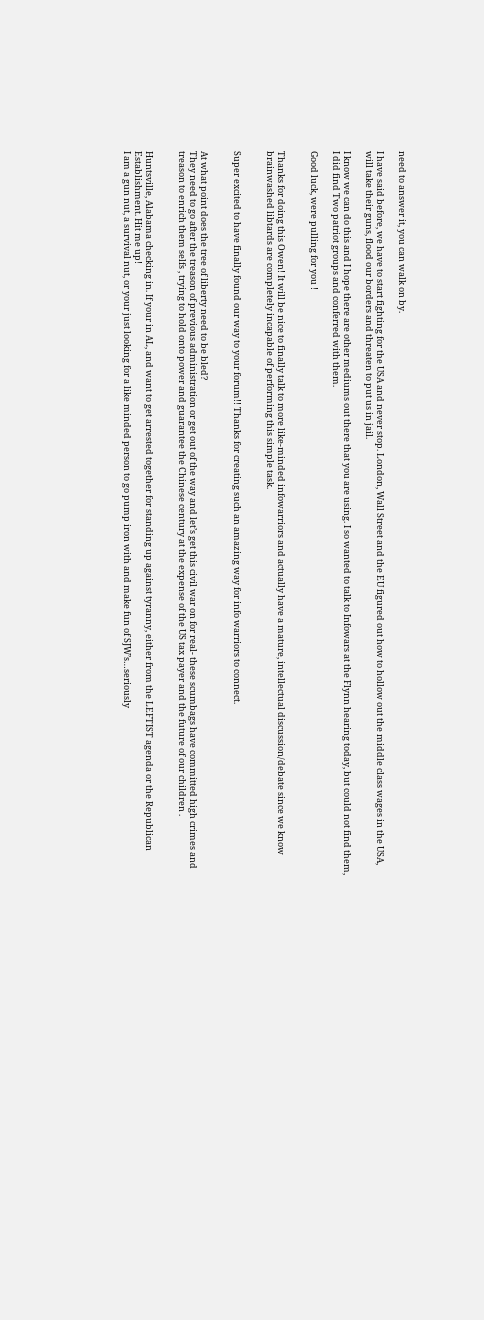need to answer it, you can walk on by.

I have said before, we have to start fighting for the USA and never stop. London, Wall Street and the EU figured out how to hollow out the middle class wages in the USA, will take their guns, flood our borders and threaten to put us in jail.

I know we can do this and I hope there are other mediums out there that you are using. I so wanted to talk to Infowars at the Flynn hearing today, but could not find them, I did find Two patriot groups and conferred with them.

Good luck, were pulling for you !


Thanks for doing this Owen! It will be nice to finally talk to more like-minded infowarriors and actually have a mature, intellectual discussion/debate since we know brainwashed libtards are completely incapable of performing this simple task.


Super excited to have finally found our way to your forum!! Thanks for creating such an amazing way for info warriors to connect.


At what point does the tree of liberty need to be bled?
They need to go after the treason of previous administration or get out of the way and let’s get this civil war on for real- these scumbags have committed high crimes and treason to enrich them selfs , trying to hold onto power and guarantee the Chinese century at the expense of the US tax payer and the future of our children .


Huntsville, Alabama checking in. If your in AL, and want to get arrested together for standing up against tyranny, either from the LEFTIST agenda or the Republican Establishment. Hit me up!
I am a gun nut, a survival nut, or your just looking for a like minded person to go pump iron with and make fun of SJW’s…seriously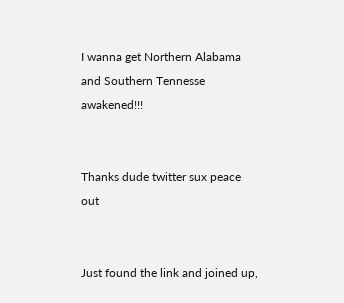I wanna get Northern Alabama and Southern Tennesse awakened!!!


Thanks dude twitter sux peace out


Just found the link and joined up,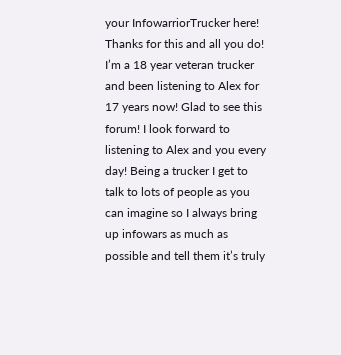your InfowarriorTrucker here! Thanks for this and all you do!
I’m a 18 year veteran trucker and been listening to Alex for 17 years now! Glad to see this forum! I look forward to listening to Alex and you every day! Being a trucker I get to talk to lots of people as you can imagine so I always bring up infowars as much as possible and tell them it’s truly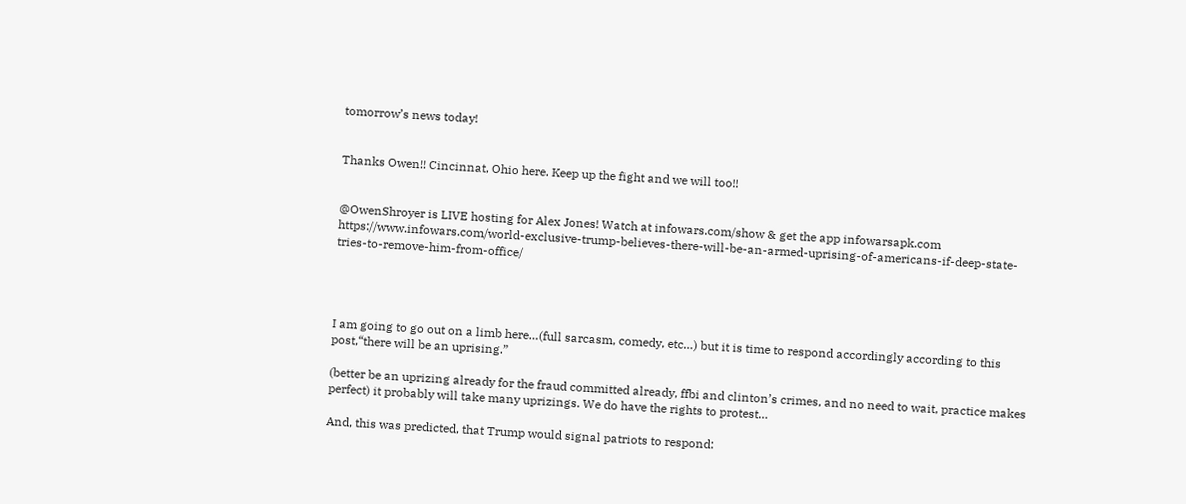tomorrow’s news today!


Thanks Owen!! Cincinnat, Ohio here. Keep up the fight and we will too!!


@OwenShroyer is LIVE hosting for Alex Jones! Watch at infowars.com/show & get the app infowarsapk.com https://www.infowars.com/world-exclusive-trump-believes-there-will-be-an-armed-uprising-of-americans-if-deep-state-tries-to-remove-him-from-office/




I am going to go out on a limb here…(full sarcasm, comedy, etc…) but it is time to respond accordingly according to this post,“there will be an uprising.”

(better be an uprizing already for the fraud committed already, ffbi and clinton’s crimes, and no need to wait, practice makes perfect) it probably will take many uprizings. We do have the rights to protest…

And, this was predicted, that Trump would signal patriots to respond: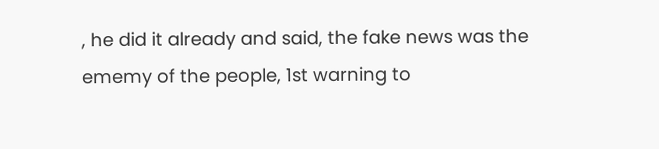, he did it already and said, the fake news was the ememy of the people, 1st warning to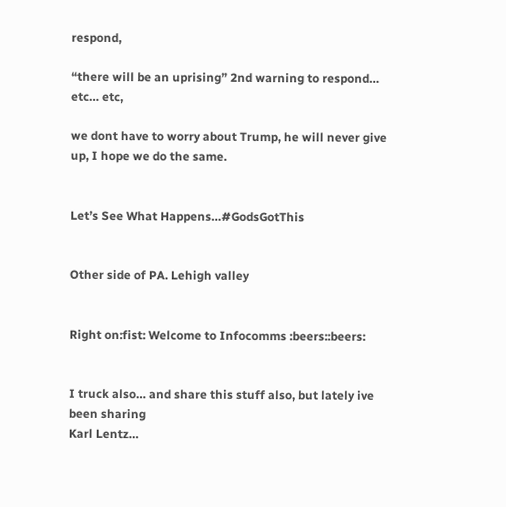respond,

“there will be an uprising” 2nd warning to respond… etc… etc,

we dont have to worry about Trump, he will never give up, I hope we do the same.


Let’s See What Happens…#GodsGotThis


Other side of PA. Lehigh valley


Right on:fist: Welcome to Infocomms :beers::beers:


I truck also… and share this stuff also, but lately ive been sharing
Karl Lentz…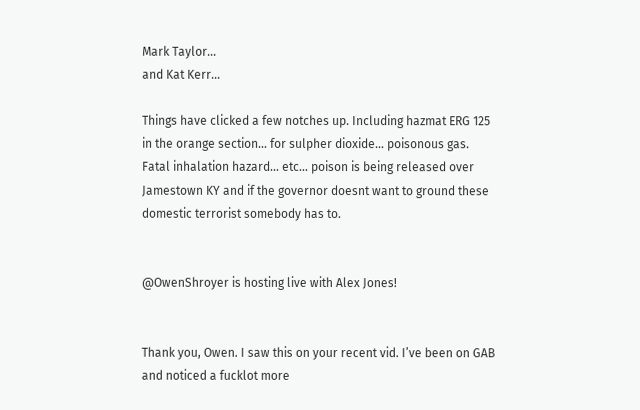Mark Taylor…
and Kat Kerr…

Things have clicked a few notches up. Including hazmat ERG 125 in the orange section… for sulpher dioxide… poisonous gas. Fatal inhalation hazard… etc… poison is being released over Jamestown KY and if the governor doesnt want to ground these domestic terrorist somebody has to.


@OwenShroyer is hosting live with Alex Jones!


Thank you, Owen. I saw this on your recent vid. I’ve been on GAB and noticed a fucklot more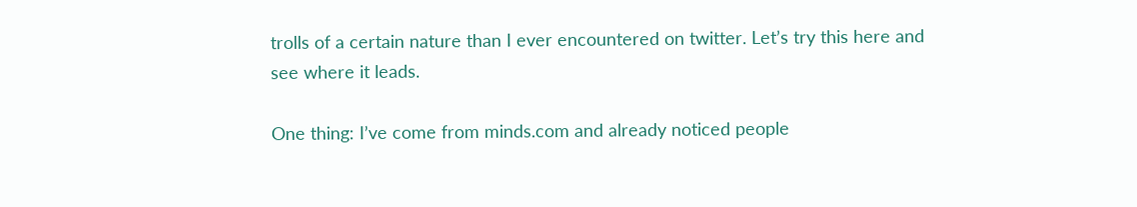trolls of a certain nature than I ever encountered on twitter. Let’s try this here and see where it leads.

One thing: I’ve come from minds.com and already noticed people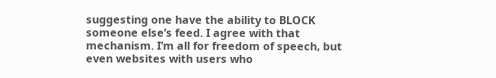suggesting one have the ability to BLOCK someone else’s feed. I agree with that mechanism. I’m all for freedom of speech, but even websites with users who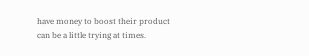have money to boost their product can be a little trying at times.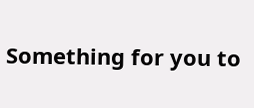Something for you to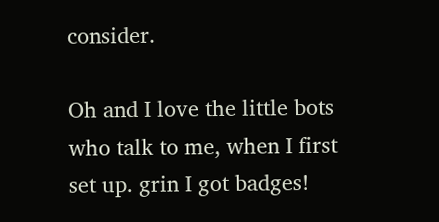consider.

Oh and I love the little bots who talk to me, when I first set up. grin I got badges!